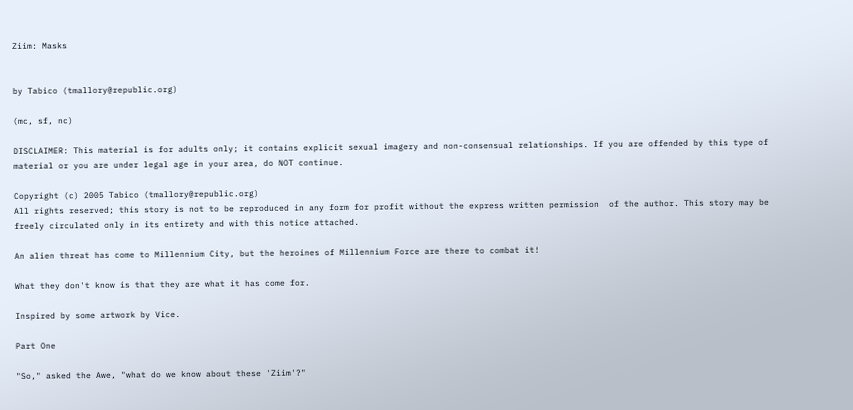Ziim: Masks


by Tabico (tmallory@republic.org)

(mc, sf, nc)

DISCLAIMER: This material is for adults only; it contains explicit sexual imagery and non-consensual relationships. If you are offended by this type of material or you are under legal age in your area, do NOT continue.

Copyright (c) 2005 Tabico (tmallory@republic.org)
All rights reserved; this story is not to be reproduced in any form for profit without the express written permission  of the author. This story may be freely circulated only in its entirety and with this notice attached.

An alien threat has come to Millennium City, but the heroines of Millennium Force are there to combat it!

What they don't know is that they are what it has come for.

Inspired by some artwork by Vice.

Part One

"So," asked the Awe, "what do we know about these 'Ziim'?"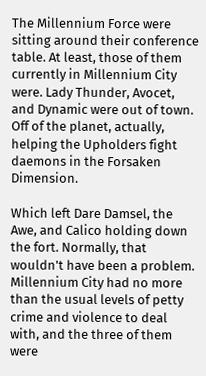The Millennium Force were sitting around their conference table. At least, those of them currently in Millennium City were. Lady Thunder, Avocet, and Dynamic were out of town. Off of the planet, actually, helping the Upholders fight daemons in the Forsaken Dimension.

Which left Dare Damsel, the Awe, and Calico holding down the fort. Normally, that wouldn't have been a problem. Millennium City had no more than the usual levels of petty crime and violence to deal with, and the three of them were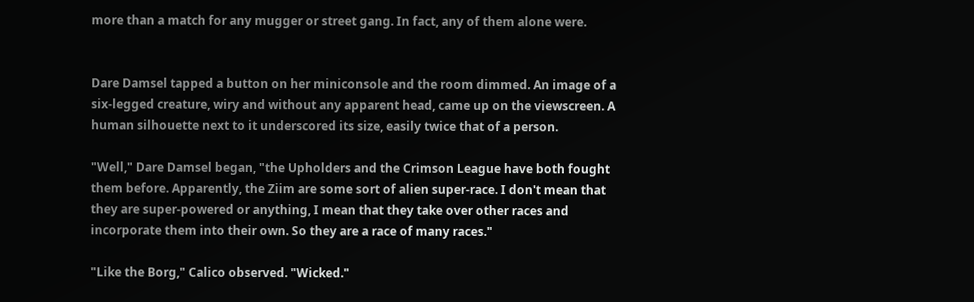more than a match for any mugger or street gang. In fact, any of them alone were.


Dare Damsel tapped a button on her miniconsole and the room dimmed. An image of a six-legged creature, wiry and without any apparent head, came up on the viewscreen. A human silhouette next to it underscored its size, easily twice that of a person.

"Well," Dare Damsel began, "the Upholders and the Crimson League have both fought them before. Apparently, the Ziim are some sort of alien super-race. I don't mean that they are super-powered or anything, I mean that they take over other races and incorporate them into their own. So they are a race of many races."

"Like the Borg," Calico observed. "Wicked."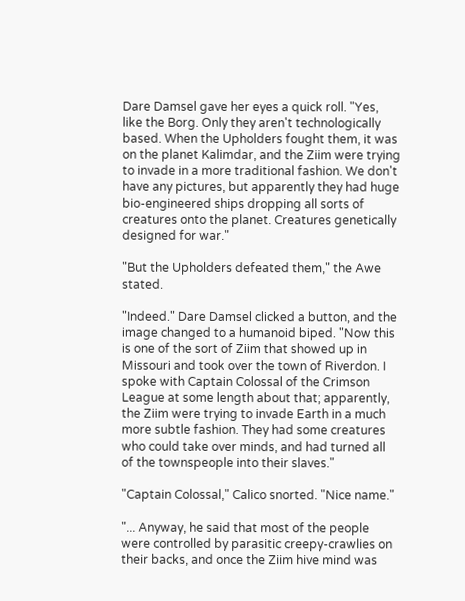Dare Damsel gave her eyes a quick roll. "Yes, like the Borg. Only they aren't technologically based. When the Upholders fought them, it was on the planet Kalimdar, and the Ziim were trying to invade in a more traditional fashion. We don't have any pictures, but apparently they had huge bio-engineered ships dropping all sorts of creatures onto the planet. Creatures genetically designed for war."

"But the Upholders defeated them," the Awe stated.

"Indeed." Dare Damsel clicked a button, and the image changed to a humanoid biped. "Now this is one of the sort of Ziim that showed up in Missouri and took over the town of Riverdon. I spoke with Captain Colossal of the Crimson League at some length about that; apparently, the Ziim were trying to invade Earth in a much more subtle fashion. They had some creatures who could take over minds, and had turned all of the townspeople into their slaves."

"Captain Colossal," Calico snorted. "Nice name."

"... Anyway, he said that most of the people were controlled by parasitic creepy-crawlies on their backs, and once the Ziim hive mind was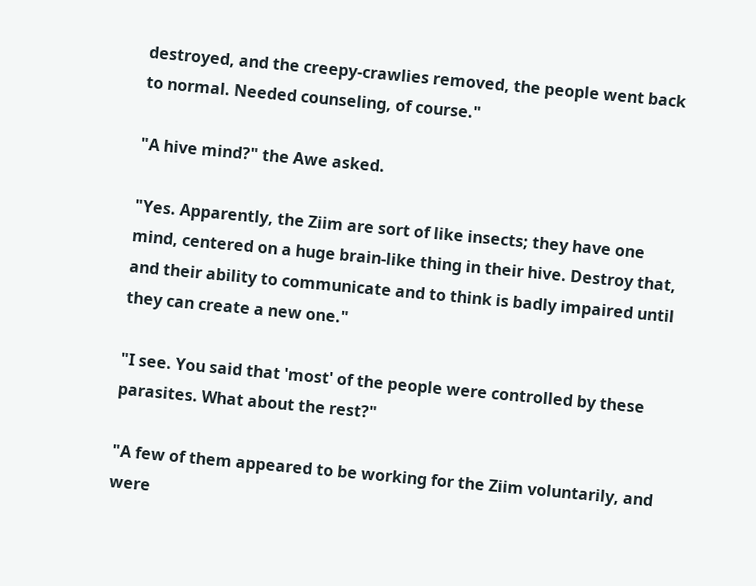destroyed, and the creepy-crawlies removed, the people went back to normal. Needed counseling, of course."

"A hive mind?" the Awe asked.

"Yes. Apparently, the Ziim are sort of like insects; they have one mind, centered on a huge brain-like thing in their hive. Destroy that, and their ability to communicate and to think is badly impaired until they can create a new one."

"I see. You said that 'most' of the people were controlled by these parasites. What about the rest?"

"A few of them appeared to be working for the Ziim voluntarily, and were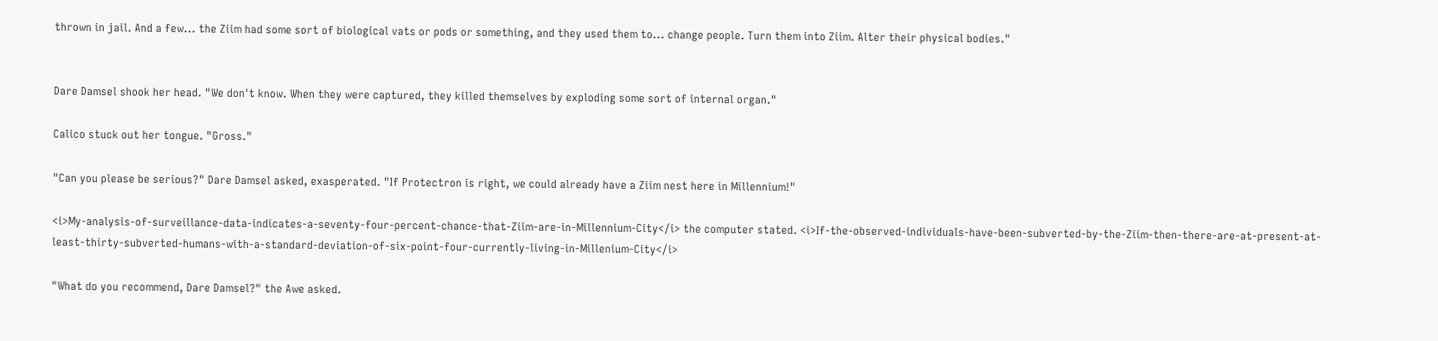thrown in jail. And a few... the Ziim had some sort of biological vats or pods or something, and they used them to... change people. Turn them into Ziim. Alter their physical bodies."


Dare Damsel shook her head. "We don't know. When they were captured, they killed themselves by exploding some sort of internal organ."

Calico stuck out her tongue. "Gross."

"Can you please be serious?" Dare Damsel asked, exasperated. "If Protectron is right, we could already have a Ziim nest here in Millennium!"

<i>My-analysis-of-surveillance-data-indicates-a-seventy-four-percent-chance-that-Ziim-are-in-Millennium-City</i> the computer stated. <i>If-the-observed-individuals-have-been-subverted-by-the-Ziim-then-there-are-at-present-at-least-thirty-subverted-humans-with-a-standard-deviation-of-six-point-four-currently-living-in-Millenium-City</i>

"What do you recommend, Dare Damsel?" the Awe asked.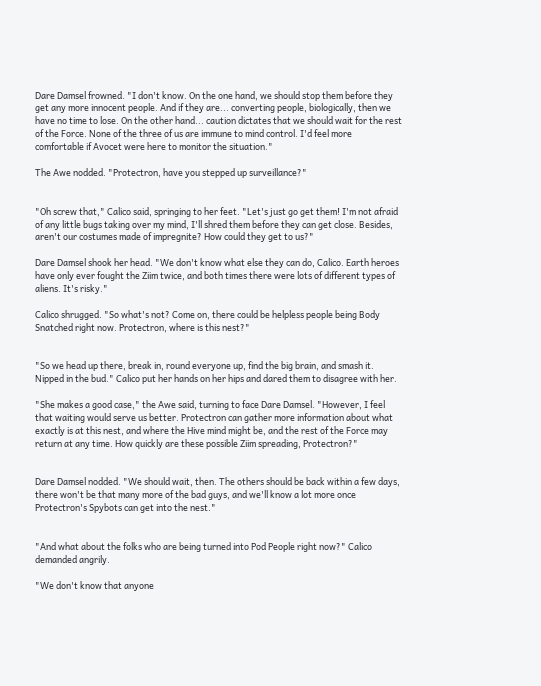Dare Damsel frowned. "I don't know. On the one hand, we should stop them before they get any more innocent people. And if they are... converting people, biologically, then we have no time to lose. On the other hand... caution dictates that we should wait for the rest of the Force. None of the three of us are immune to mind control. I'd feel more comfortable if Avocet were here to monitor the situation."

The Awe nodded. "Protectron, have you stepped up surveillance?"


"Oh screw that," Calico said, springing to her feet. "Let's just go get them! I'm not afraid of any little bugs taking over my mind, I'll shred them before they can get close. Besides, aren't our costumes made of impregnite? How could they get to us?"

Dare Damsel shook her head. "We don't know what else they can do, Calico. Earth heroes have only ever fought the Ziim twice, and both times there were lots of different types of aliens. It's risky."

Calico shrugged. "So what's not? Come on, there could be helpless people being Body Snatched right now. Protectron, where is this nest?"


"So we head up there, break in, round everyone up, find the big brain, and smash it. Nipped in the bud." Calico put her hands on her hips and dared them to disagree with her.

"She makes a good case," the Awe said, turning to face Dare Damsel. "However, I feel that waiting would serve us better. Protectron can gather more information about what exactly is at this nest, and where the Hive mind might be, and the rest of the Force may return at any time. How quickly are these possible Ziim spreading, Protectron?"


Dare Damsel nodded. "We should wait, then. The others should be back within a few days, there won't be that many more of the bad guys, and we'll know a lot more once Protectron's Spybots can get into the nest."


"And what about the folks who are being turned into Pod People right now?" Calico demanded angrily.

"We don't know that anyone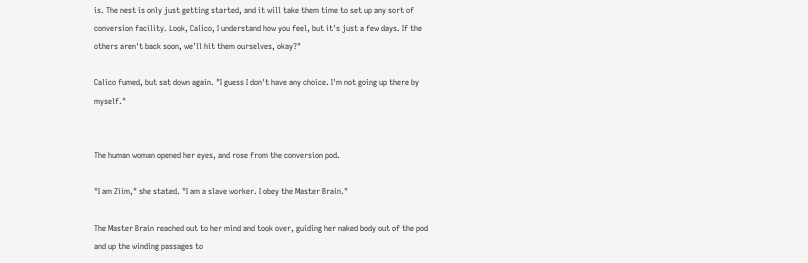is. The nest is only just getting started, and it will take them time to set up any sort of conversion facility. Look, Calico, I understand how you feel, but it's just a few days. If the others aren't back soon, we'll hit them ourselves, okay?"

Calico fumed, but sat down again. "I guess I don't have any choice. I'm not going up there by myself."


The human woman opened her eyes, and rose from the conversion pod.

"I am Ziim," she stated. "I am a slave worker. I obey the Master Brain."

The Master Brain reached out to her mind and took over, guiding her naked body out of the pod and up the winding passages to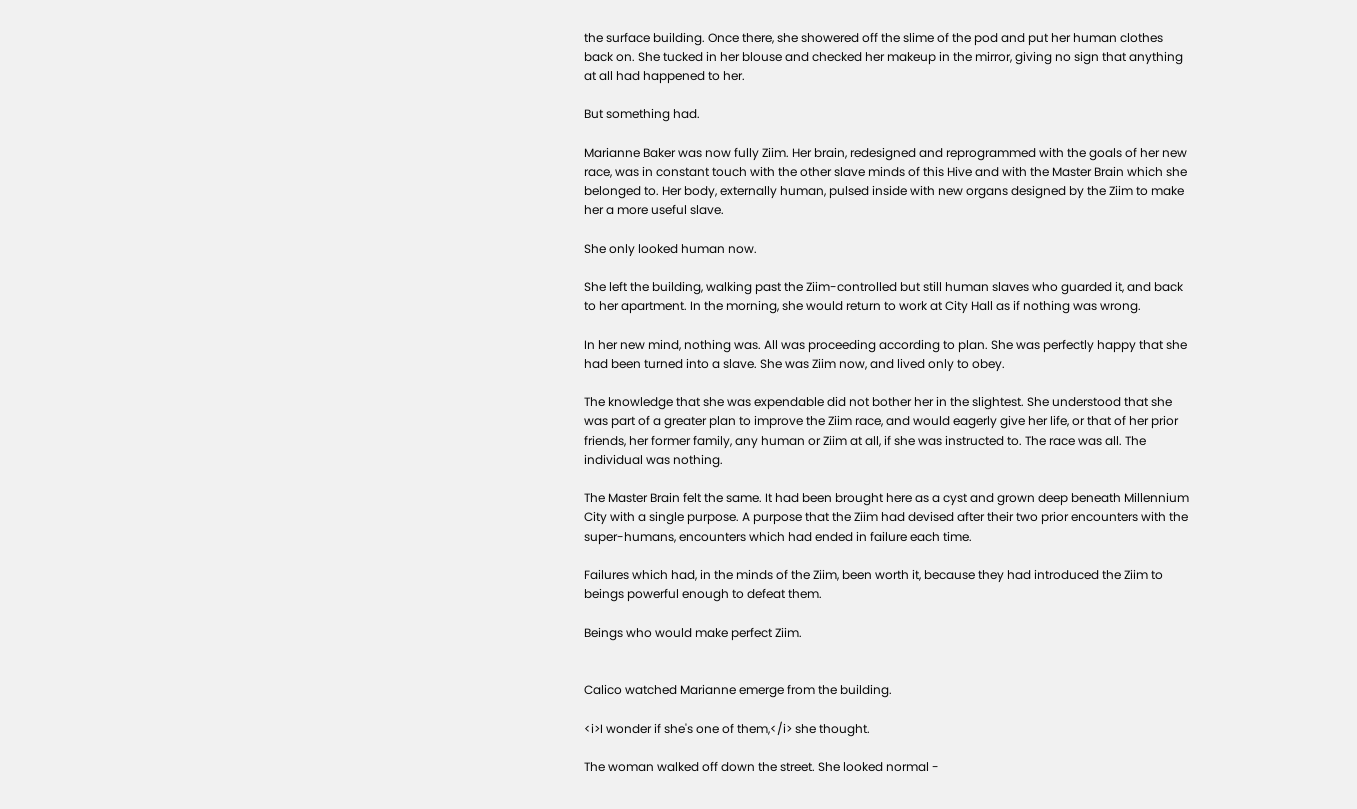the surface building. Once there, she showered off the slime of the pod and put her human clothes back on. She tucked in her blouse and checked her makeup in the mirror, giving no sign that anything at all had happened to her.

But something had.

Marianne Baker was now fully Ziim. Her brain, redesigned and reprogrammed with the goals of her new race, was in constant touch with the other slave minds of this Hive and with the Master Brain which she belonged to. Her body, externally human, pulsed inside with new organs designed by the Ziim to make her a more useful slave.

She only looked human now.

She left the building, walking past the Ziim-controlled but still human slaves who guarded it, and back to her apartment. In the morning, she would return to work at City Hall as if nothing was wrong.

In her new mind, nothing was. All was proceeding according to plan. She was perfectly happy that she had been turned into a slave. She was Ziim now, and lived only to obey.

The knowledge that she was expendable did not bother her in the slightest. She understood that she was part of a greater plan to improve the Ziim race, and would eagerly give her life, or that of her prior friends, her former family, any human or Ziim at all, if she was instructed to. The race was all. The individual was nothing.

The Master Brain felt the same. It had been brought here as a cyst and grown deep beneath Millennium City with a single purpose. A purpose that the Ziim had devised after their two prior encounters with the super-humans, encounters which had ended in failure each time.

Failures which had, in the minds of the Ziim, been worth it, because they had introduced the Ziim to beings powerful enough to defeat them.

Beings who would make perfect Ziim.


Calico watched Marianne emerge from the building.

<i>I wonder if she's one of them,</i> she thought.

The woman walked off down the street. She looked normal -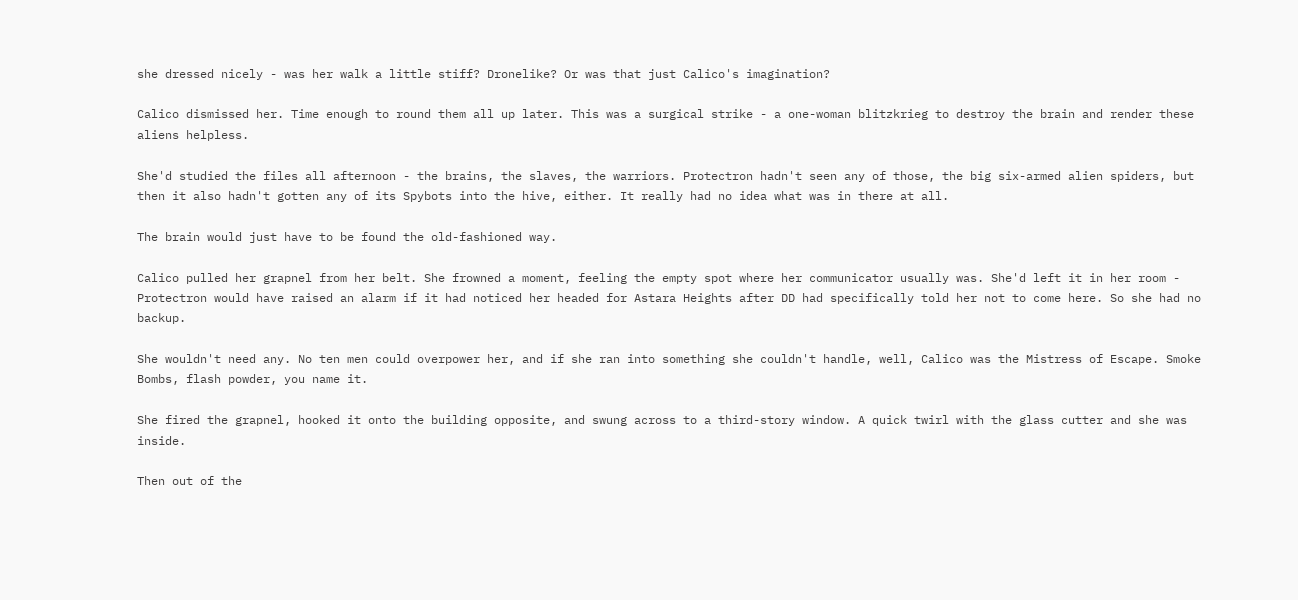she dressed nicely - was her walk a little stiff? Dronelike? Or was that just Calico's imagination?

Calico dismissed her. Time enough to round them all up later. This was a surgical strike - a one-woman blitzkrieg to destroy the brain and render these aliens helpless.

She'd studied the files all afternoon - the brains, the slaves, the warriors. Protectron hadn't seen any of those, the big six-armed alien spiders, but then it also hadn't gotten any of its Spybots into the hive, either. It really had no idea what was in there at all.

The brain would just have to be found the old-fashioned way.

Calico pulled her grapnel from her belt. She frowned a moment, feeling the empty spot where her communicator usually was. She'd left it in her room - Protectron would have raised an alarm if it had noticed her headed for Astara Heights after DD had specifically told her not to come here. So she had no backup.

She wouldn't need any. No ten men could overpower her, and if she ran into something she couldn't handle, well, Calico was the Mistress of Escape. Smoke Bombs, flash powder, you name it.

She fired the grapnel, hooked it onto the building opposite, and swung across to a third-story window. A quick twirl with the glass cutter and she was inside.

Then out of the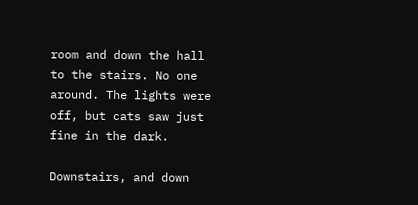room and down the hall to the stairs. No one around. The lights were off, but cats saw just fine in the dark.

Downstairs, and down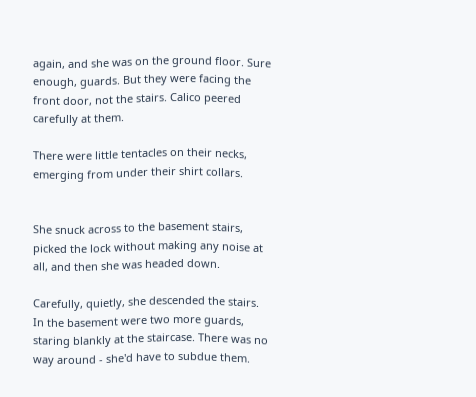again, and she was on the ground floor. Sure enough, guards. But they were facing the front door, not the stairs. Calico peered carefully at them.

There were little tentacles on their necks, emerging from under their shirt collars.


She snuck across to the basement stairs, picked the lock without making any noise at all, and then she was headed down.

Carefully, quietly, she descended the stairs. In the basement were two more guards, staring blankly at the staircase. There was no way around - she'd have to subdue them.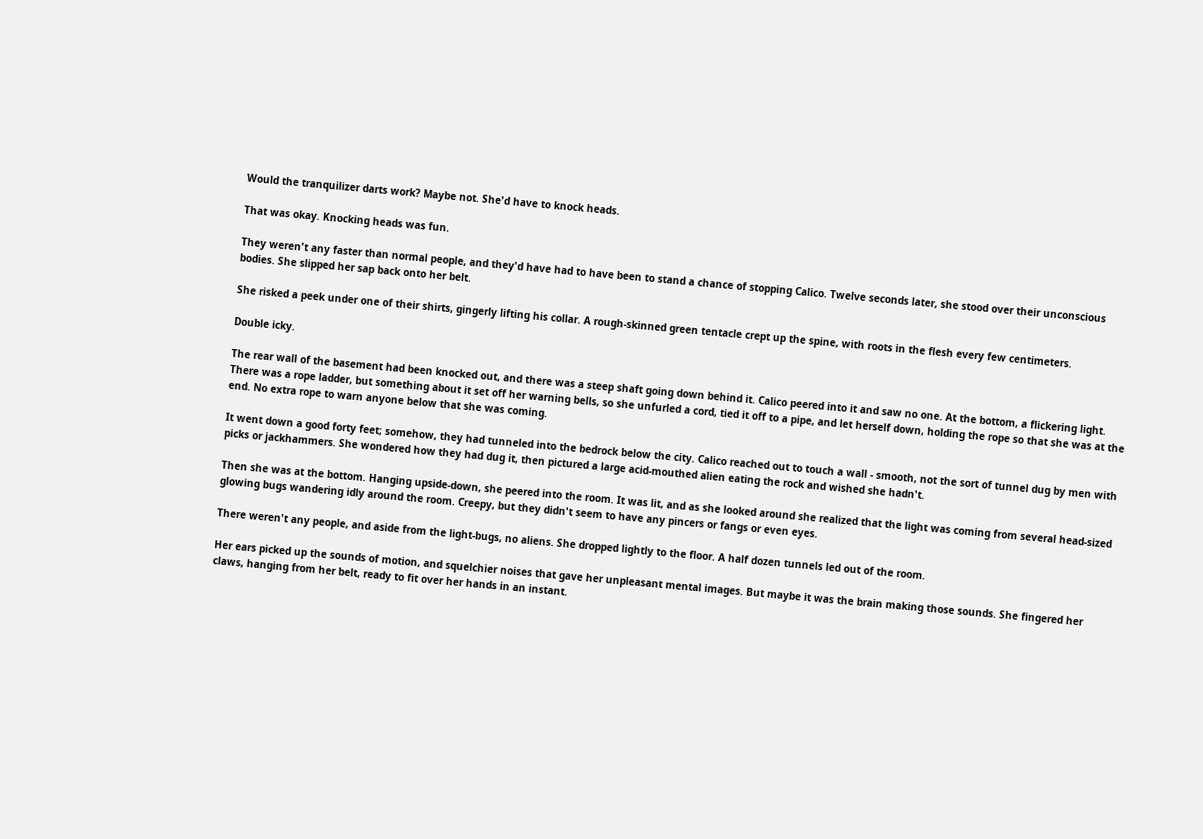Would the tranquilizer darts work? Maybe not. She'd have to knock heads.

That was okay. Knocking heads was fun.

They weren't any faster than normal people, and they'd have had to have been to stand a chance of stopping Calico. Twelve seconds later, she stood over their unconscious bodies. She slipped her sap back onto her belt.

She risked a peek under one of their shirts, gingerly lifting his collar. A rough-skinned green tentacle crept up the spine, with roots in the flesh every few centimeters.

Double icky.

The rear wall of the basement had been knocked out, and there was a steep shaft going down behind it. Calico peered into it and saw no one. At the bottom, a flickering light. There was a rope ladder, but something about it set off her warning bells, so she unfurled a cord, tied it off to a pipe, and let herself down, holding the rope so that she was at the end. No extra rope to warn anyone below that she was coming.

It went down a good forty feet; somehow, they had tunneled into the bedrock below the city. Calico reached out to touch a wall - smooth, not the sort of tunnel dug by men with picks or jackhammers. She wondered how they had dug it, then pictured a large acid-mouthed alien eating the rock and wished she hadn't.

Then she was at the bottom. Hanging upside-down, she peered into the room. It was lit, and as she looked around she realized that the light was coming from several head-sized glowing bugs wandering idly around the room. Creepy, but they didn't seem to have any pincers or fangs or even eyes.

There weren't any people, and aside from the light-bugs, no aliens. She dropped lightly to the floor. A half dozen tunnels led out of the room.

Her ears picked up the sounds of motion, and squelchier noises that gave her unpleasant mental images. But maybe it was the brain making those sounds. She fingered her claws, hanging from her belt, ready to fit over her hands in an instant.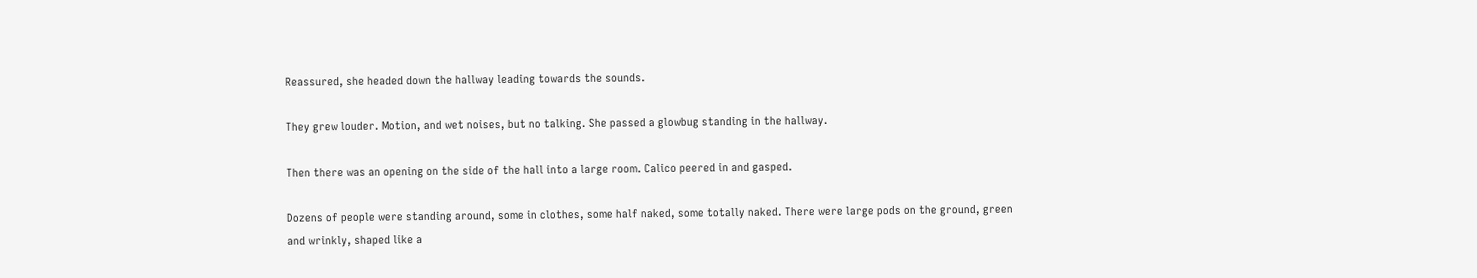Reassured, she headed down the hallway leading towards the sounds.

They grew louder. Motion, and wet noises, but no talking. She passed a glowbug standing in the hallway.

Then there was an opening on the side of the hall into a large room. Calico peered in and gasped.

Dozens of people were standing around, some in clothes, some half naked, some totally naked. There were large pods on the ground, green and wrinkly, shaped like a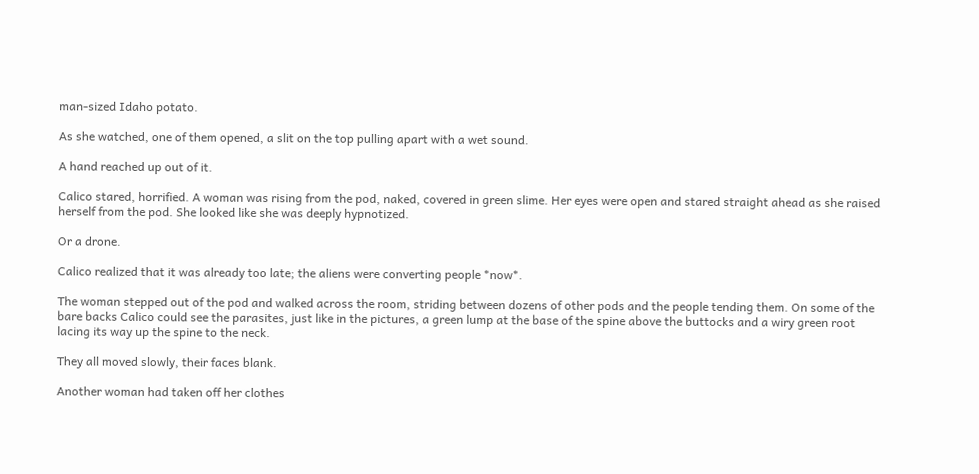man-sized Idaho potato.

As she watched, one of them opened, a slit on the top pulling apart with a wet sound.

A hand reached up out of it.

Calico stared, horrified. A woman was rising from the pod, naked, covered in green slime. Her eyes were open and stared straight ahead as she raised herself from the pod. She looked like she was deeply hypnotized.

Or a drone.

Calico realized that it was already too late; the aliens were converting people *now*.

The woman stepped out of the pod and walked across the room, striding between dozens of other pods and the people tending them. On some of the bare backs Calico could see the parasites, just like in the pictures, a green lump at the base of the spine above the buttocks and a wiry green root lacing its way up the spine to the neck.

They all moved slowly, their faces blank.

Another woman had taken off her clothes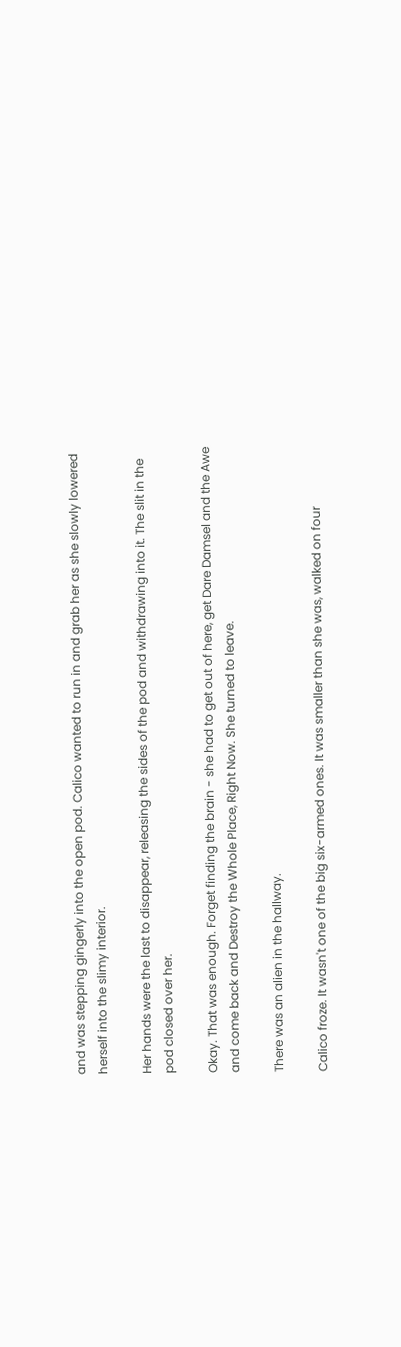and was stepping gingerly into the open pod. Calico wanted to run in and grab her as she slowly lowered herself into the slimy interior.

Her hands were the last to disappear, releasing the sides of the pod and withdrawing into it. The slit in the pod closed over her.

Okay. That was enough. Forget finding the brain - she had to get out of here, get Dare Damsel and the Awe and come back and Destroy the Whole Place, Right Now. She turned to leave.

There was an alien in the hallway.

Calico froze. It wasn't one of the big six-armed ones. It was smaller than she was, walked on four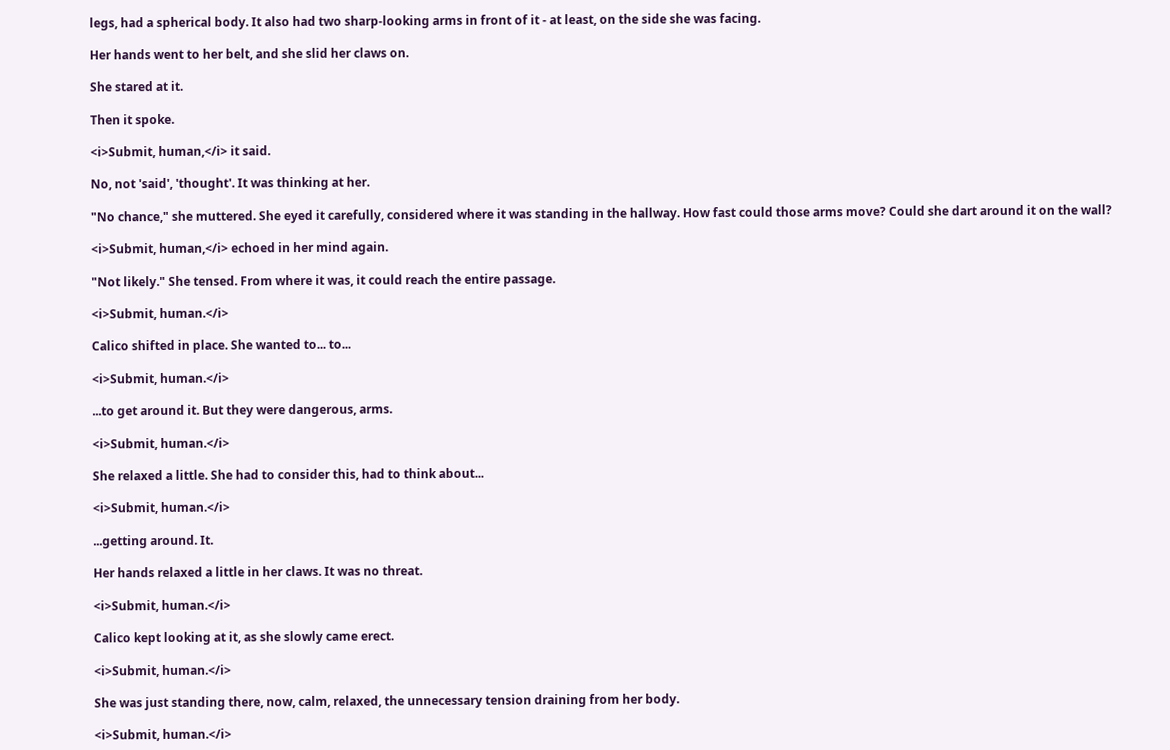legs, had a spherical body. It also had two sharp-looking arms in front of it - at least, on the side she was facing.

Her hands went to her belt, and she slid her claws on.

She stared at it.

Then it spoke.

<i>Submit, human,</i> it said.

No, not 'said', 'thought'. It was thinking at her.

"No chance," she muttered. She eyed it carefully, considered where it was standing in the hallway. How fast could those arms move? Could she dart around it on the wall?

<i>Submit, human,</i> echoed in her mind again.

"Not likely." She tensed. From where it was, it could reach the entire passage.

<i>Submit, human.</i>

Calico shifted in place. She wanted to... to...

<i>Submit, human.</i>

...to get around it. But they were dangerous, arms.

<i>Submit, human.</i>

She relaxed a little. She had to consider this, had to think about...

<i>Submit, human.</i>

...getting around. It.

Her hands relaxed a little in her claws. It was no threat.

<i>Submit, human.</i>

Calico kept looking at it, as she slowly came erect.

<i>Submit, human.</i>

She was just standing there, now, calm, relaxed, the unnecessary tension draining from her body.

<i>Submit, human.</i>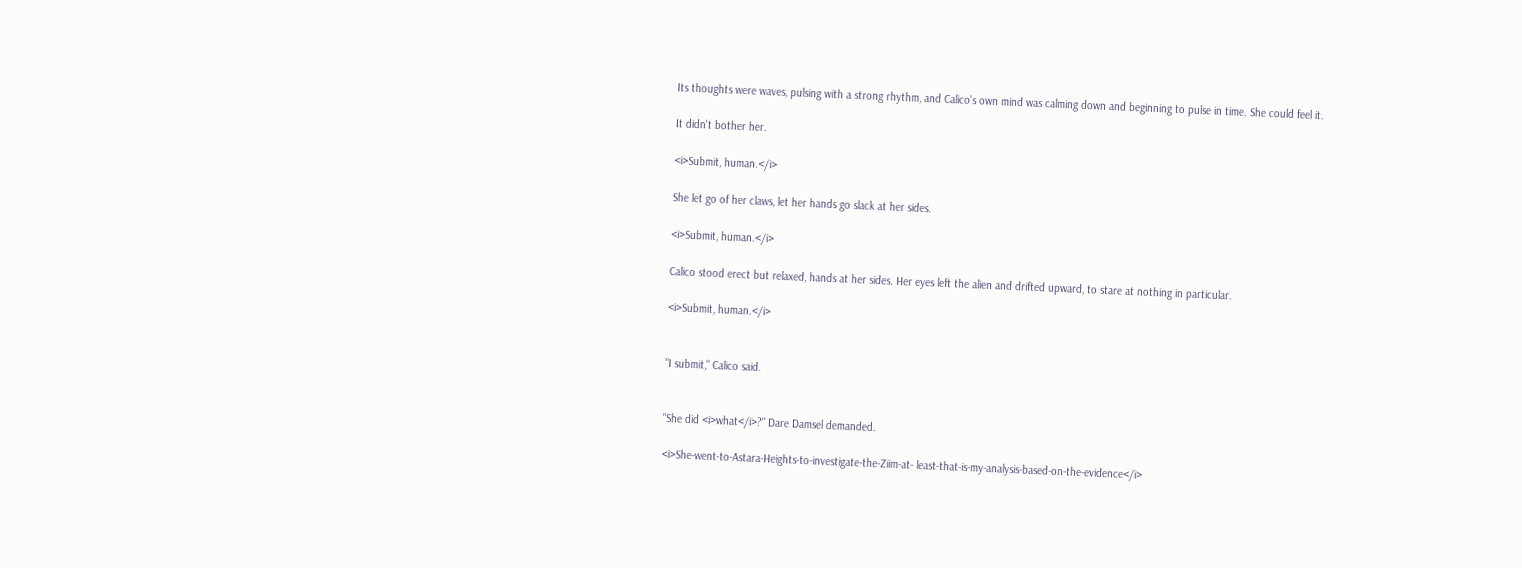Its thoughts were waves, pulsing with a strong rhythm, and Calico's own mind was calming down and beginning to pulse in time. She could feel it.

It didn't bother her.

<i>Submit, human.</i>

She let go of her claws, let her hands go slack at her sides.

<i>Submit, human.</i>

Calico stood erect but relaxed, hands at her sides. Her eyes left the alien and drifted upward, to stare at nothing in particular.

<i>Submit, human.</i>


"I submit," Calico said.


"She did <i>what</i>?" Dare Damsel demanded.

<i>She-went-to-Astara-Heights-to-investigate-the-Ziim-at- least-that-is-my-analysis-based-on-the-evidence</i>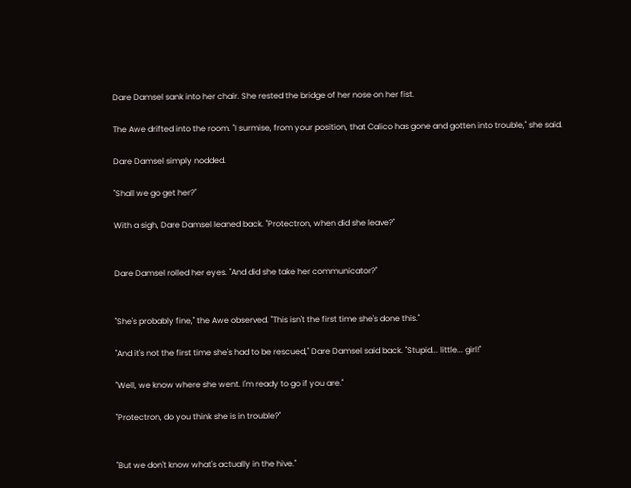Dare Damsel sank into her chair. She rested the bridge of her nose on her fist.

The Awe drifted into the room. "I surmise, from your position, that Calico has gone and gotten into trouble," she said.

Dare Damsel simply nodded.

"Shall we go get her?"

With a sigh, Dare Damsel leaned back. "Protectron, when did she leave?"


Dare Damsel rolled her eyes. "And did she take her communicator?"


"She's probably fine," the Awe observed. "This isn't the first time she's done this."

"And it's not the first time she's had to be rescued," Dare Damsel said back. "Stupid... little... girl!"

"Well, we know where she went. I'm ready to go if you are."

"Protectron, do you think she is in trouble?"


"But we don't know what's actually in the hive."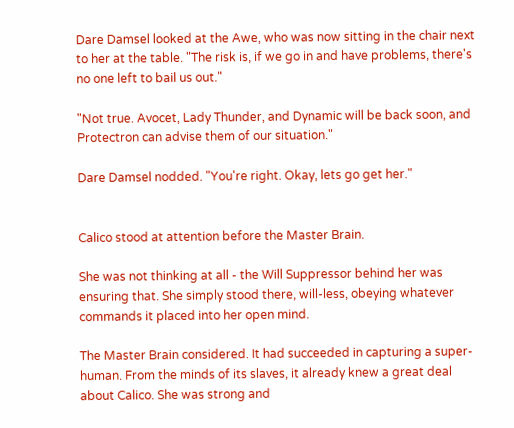Dare Damsel looked at the Awe, who was now sitting in the chair next to her at the table. "The risk is, if we go in and have problems, there's no one left to bail us out."

"Not true. Avocet, Lady Thunder, and Dynamic will be back soon, and Protectron can advise them of our situation."

Dare Damsel nodded. "You're right. Okay, lets go get her."


Calico stood at attention before the Master Brain.

She was not thinking at all - the Will Suppressor behind her was ensuring that. She simply stood there, will-less, obeying whatever commands it placed into her open mind.

The Master Brain considered. It had succeeded in capturing a super-human. From the minds of its slaves, it already knew a great deal about Calico. She was strong and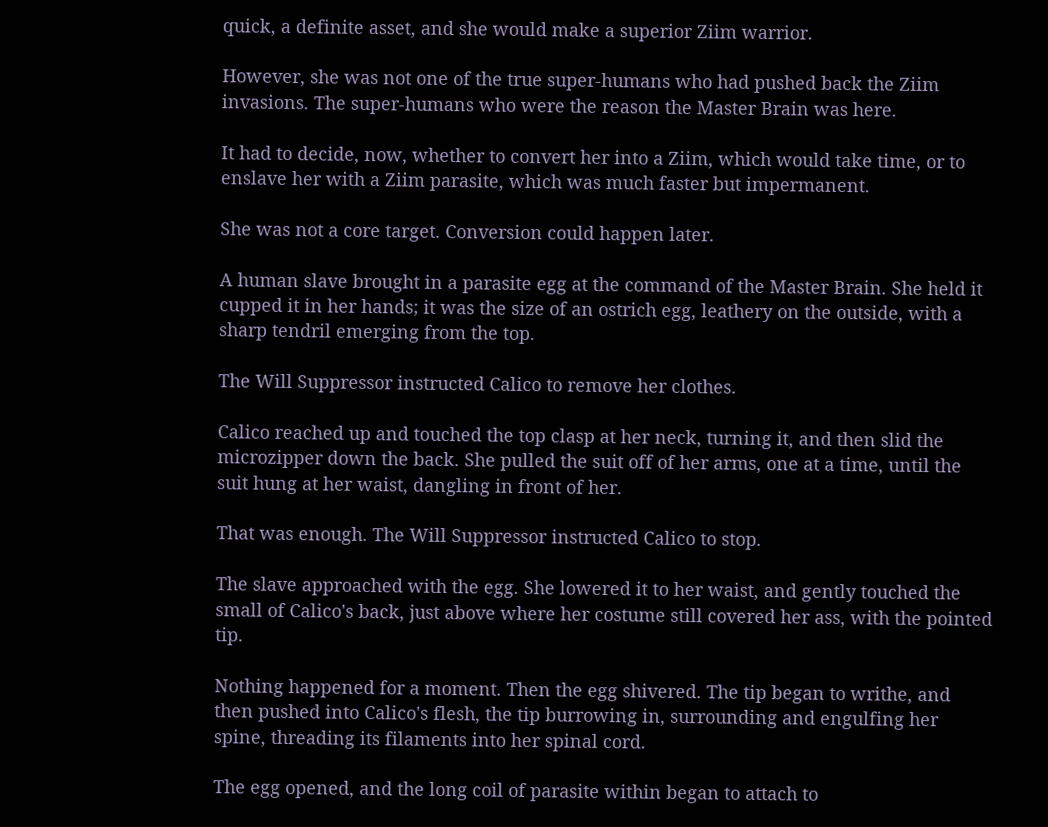quick, a definite asset, and she would make a superior Ziim warrior.

However, she was not one of the true super-humans who had pushed back the Ziim invasions. The super-humans who were the reason the Master Brain was here.

It had to decide, now, whether to convert her into a Ziim, which would take time, or to enslave her with a Ziim parasite, which was much faster but impermanent.

She was not a core target. Conversion could happen later.

A human slave brought in a parasite egg at the command of the Master Brain. She held it cupped it in her hands; it was the size of an ostrich egg, leathery on the outside, with a sharp tendril emerging from the top.

The Will Suppressor instructed Calico to remove her clothes.

Calico reached up and touched the top clasp at her neck, turning it, and then slid the microzipper down the back. She pulled the suit off of her arms, one at a time, until the suit hung at her waist, dangling in front of her.

That was enough. The Will Suppressor instructed Calico to stop.

The slave approached with the egg. She lowered it to her waist, and gently touched the small of Calico's back, just above where her costume still covered her ass, with the pointed tip.

Nothing happened for a moment. Then the egg shivered. The tip began to writhe, and then pushed into Calico's flesh, the tip burrowing in, surrounding and engulfing her spine, threading its filaments into her spinal cord.

The egg opened, and the long coil of parasite within began to attach to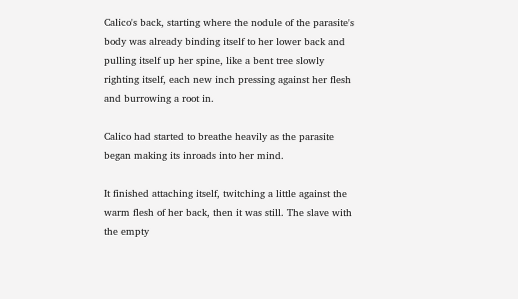Calico's back, starting where the nodule of the parasite's body was already binding itself to her lower back and pulling itself up her spine, like a bent tree slowly righting itself, each new inch pressing against her flesh and burrowing a root in.

Calico had started to breathe heavily as the parasite began making its inroads into her mind.

It finished attaching itself, twitching a little against the warm flesh of her back, then it was still. The slave with the empty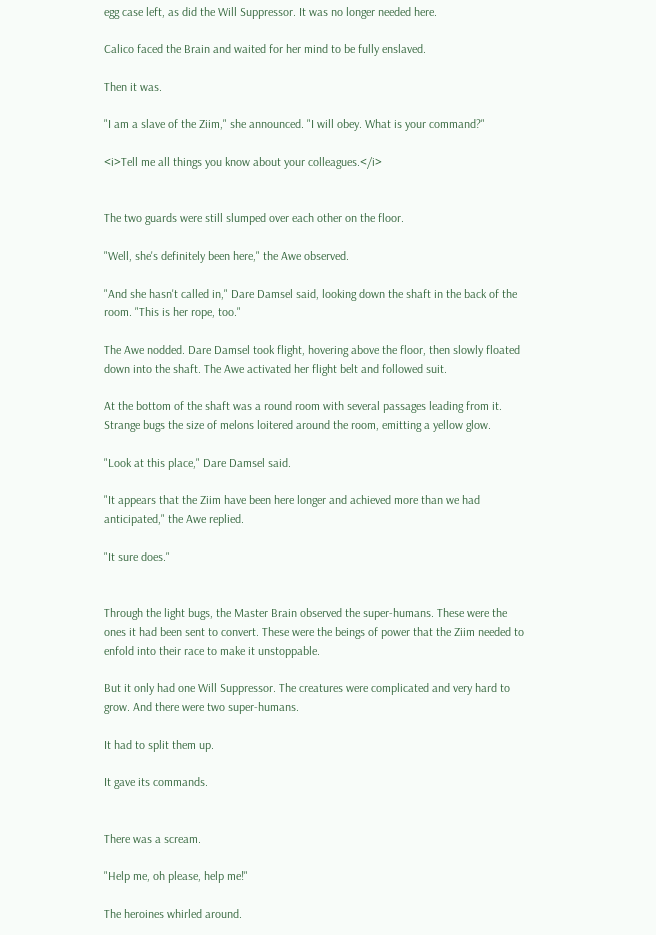egg case left, as did the Will Suppressor. It was no longer needed here.

Calico faced the Brain and waited for her mind to be fully enslaved.

Then it was.

"I am a slave of the Ziim," she announced. "I will obey. What is your command?"

<i>Tell me all things you know about your colleagues.</i>


The two guards were still slumped over each other on the floor.

"Well, she's definitely been here," the Awe observed.

"And she hasn't called in," Dare Damsel said, looking down the shaft in the back of the room. "This is her rope, too."

The Awe nodded. Dare Damsel took flight, hovering above the floor, then slowly floated down into the shaft. The Awe activated her flight belt and followed suit.

At the bottom of the shaft was a round room with several passages leading from it. Strange bugs the size of melons loitered around the room, emitting a yellow glow.

"Look at this place," Dare Damsel said.

"It appears that the Ziim have been here longer and achieved more than we had anticipated," the Awe replied.

"It sure does."


Through the light bugs, the Master Brain observed the super-humans. These were the ones it had been sent to convert. These were the beings of power that the Ziim needed to enfold into their race to make it unstoppable.

But it only had one Will Suppressor. The creatures were complicated and very hard to grow. And there were two super-humans.

It had to split them up.

It gave its commands.


There was a scream.

"Help me, oh please, help me!"

The heroines whirled around.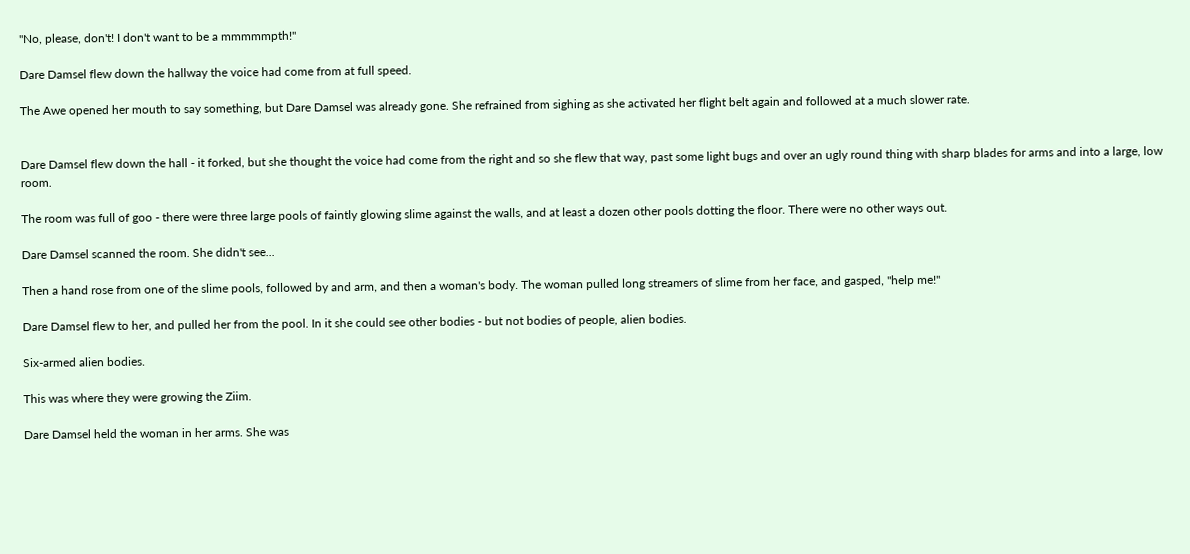"No, please, don't! I don't want to be a mmmmmpth!"

Dare Damsel flew down the hallway the voice had come from at full speed.

The Awe opened her mouth to say something, but Dare Damsel was already gone. She refrained from sighing as she activated her flight belt again and followed at a much slower rate.


Dare Damsel flew down the hall - it forked, but she thought the voice had come from the right and so she flew that way, past some light bugs and over an ugly round thing with sharp blades for arms and into a large, low room.

The room was full of goo - there were three large pools of faintly glowing slime against the walls, and at least a dozen other pools dotting the floor. There were no other ways out.

Dare Damsel scanned the room. She didn't see...

Then a hand rose from one of the slime pools, followed by and arm, and then a woman's body. The woman pulled long streamers of slime from her face, and gasped, "help me!"

Dare Damsel flew to her, and pulled her from the pool. In it she could see other bodies - but not bodies of people, alien bodies.

Six-armed alien bodies.

This was where they were growing the Ziim.

Dare Damsel held the woman in her arms. She was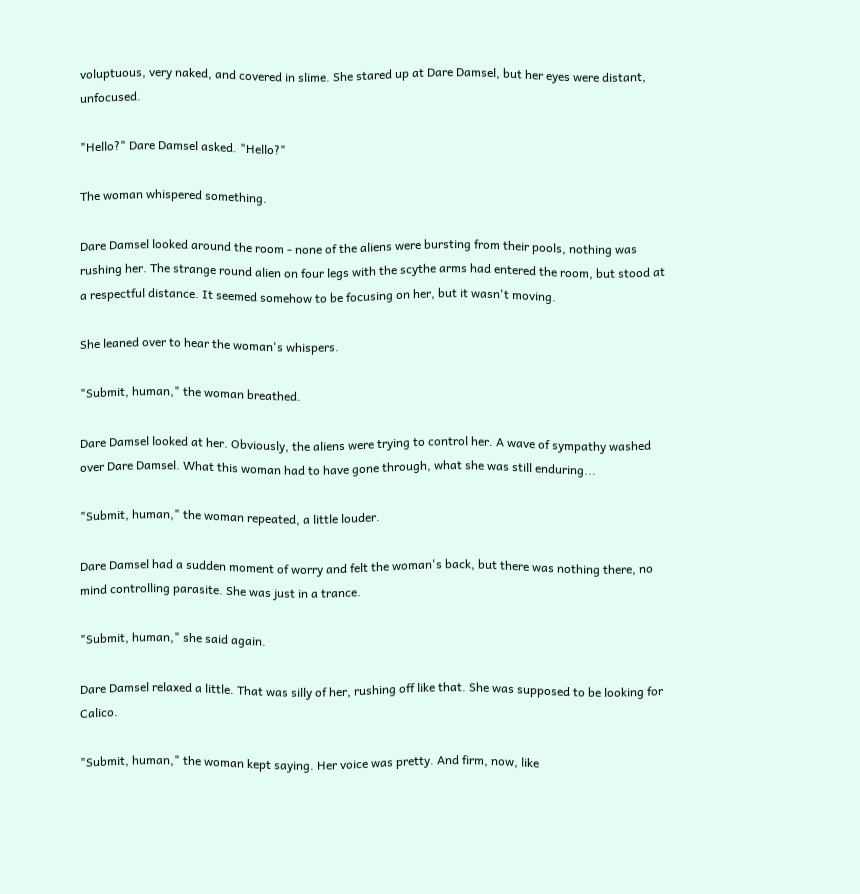voluptuous, very naked, and covered in slime. She stared up at Dare Damsel, but her eyes were distant, unfocused.

"Hello?" Dare Damsel asked. "Hello?"

The woman whispered something.

Dare Damsel looked around the room - none of the aliens were bursting from their pools, nothing was rushing her. The strange round alien on four legs with the scythe arms had entered the room, but stood at a respectful distance. It seemed somehow to be focusing on her, but it wasn't moving.

She leaned over to hear the woman's whispers.

"Submit, human," the woman breathed.

Dare Damsel looked at her. Obviously, the aliens were trying to control her. A wave of sympathy washed over Dare Damsel. What this woman had to have gone through, what she was still enduring...

"Submit, human," the woman repeated, a little louder.

Dare Damsel had a sudden moment of worry and felt the woman's back, but there was nothing there, no mind controlling parasite. She was just in a trance.

"Submit, human," she said again.

Dare Damsel relaxed a little. That was silly of her, rushing off like that. She was supposed to be looking for Calico.

"Submit, human," the woman kept saying. Her voice was pretty. And firm, now, like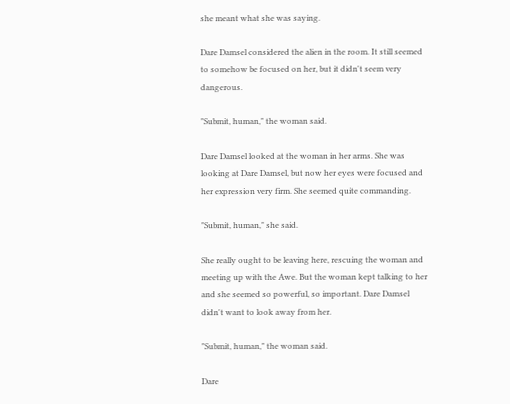she meant what she was saying.

Dare Damsel considered the alien in the room. It still seemed to somehow be focused on her, but it didn't seem very dangerous.

"Submit, human," the woman said.

Dare Damsel looked at the woman in her arms. She was looking at Dare Damsel, but now her eyes were focused and her expression very firm. She seemed quite commanding.

"Submit, human," she said.

She really ought to be leaving here, rescuing the woman and meeting up with the Awe. But the woman kept talking to her and she seemed so powerful, so important. Dare Damsel didn't want to look away from her.

"Submit, human," the woman said.

Dare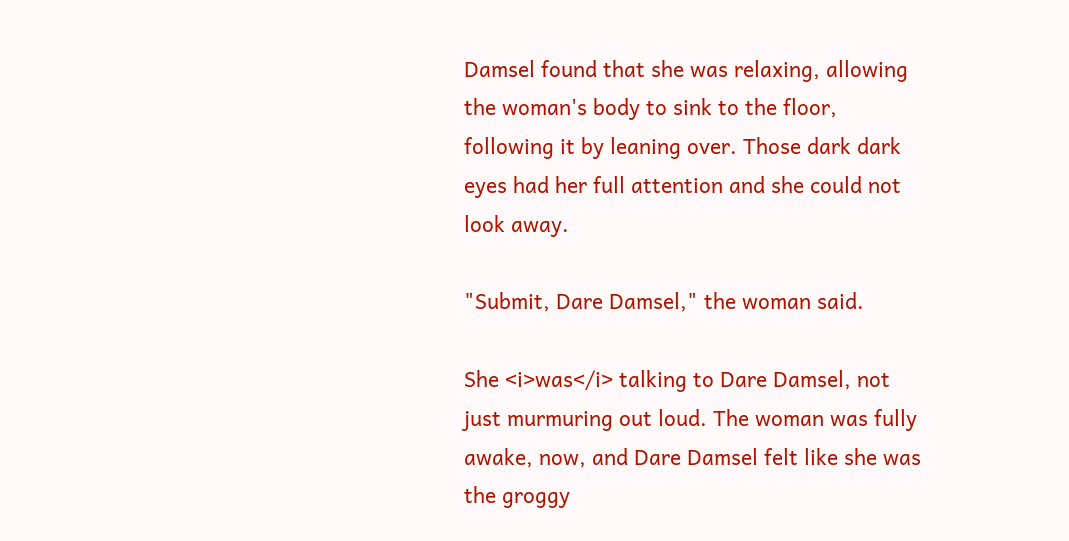Damsel found that she was relaxing, allowing the woman's body to sink to the floor, following it by leaning over. Those dark dark eyes had her full attention and she could not look away.

"Submit, Dare Damsel," the woman said.

She <i>was</i> talking to Dare Damsel, not just murmuring out loud. The woman was fully awake, now, and Dare Damsel felt like she was the groggy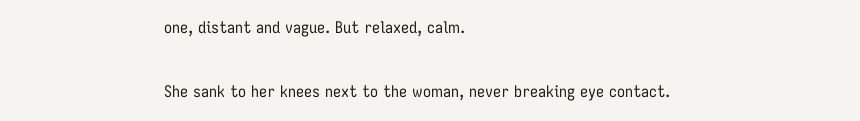one, distant and vague. But relaxed, calm.

She sank to her knees next to the woman, never breaking eye contact.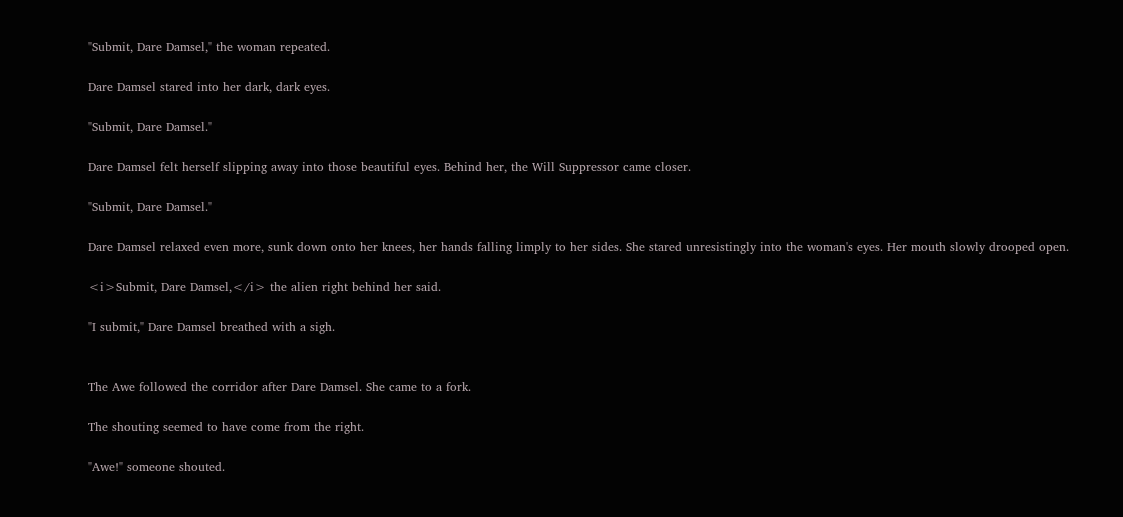"Submit, Dare Damsel," the woman repeated.

Dare Damsel stared into her dark, dark eyes.

"Submit, Dare Damsel."

Dare Damsel felt herself slipping away into those beautiful eyes. Behind her, the Will Suppressor came closer.

"Submit, Dare Damsel."

Dare Damsel relaxed even more, sunk down onto her knees, her hands falling limply to her sides. She stared unresistingly into the woman's eyes. Her mouth slowly drooped open.

<i>Submit, Dare Damsel,</i> the alien right behind her said.

"I submit," Dare Damsel breathed with a sigh.


The Awe followed the corridor after Dare Damsel. She came to a fork.

The shouting seemed to have come from the right.

"Awe!" someone shouted.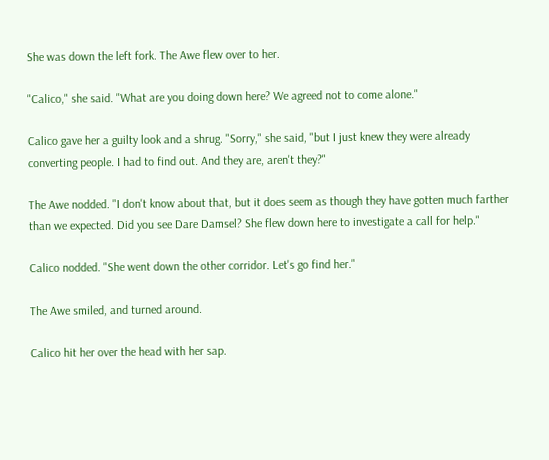She was down the left fork. The Awe flew over to her.

"Calico," she said. "What are you doing down here? We agreed not to come alone."

Calico gave her a guilty look and a shrug. "Sorry," she said, "but I just knew they were already converting people. I had to find out. And they are, aren't they?"

The Awe nodded. "I don't know about that, but it does seem as though they have gotten much farther than we expected. Did you see Dare Damsel? She flew down here to investigate a call for help."

Calico nodded. "She went down the other corridor. Let's go find her."

The Awe smiled, and turned around.

Calico hit her over the head with her sap.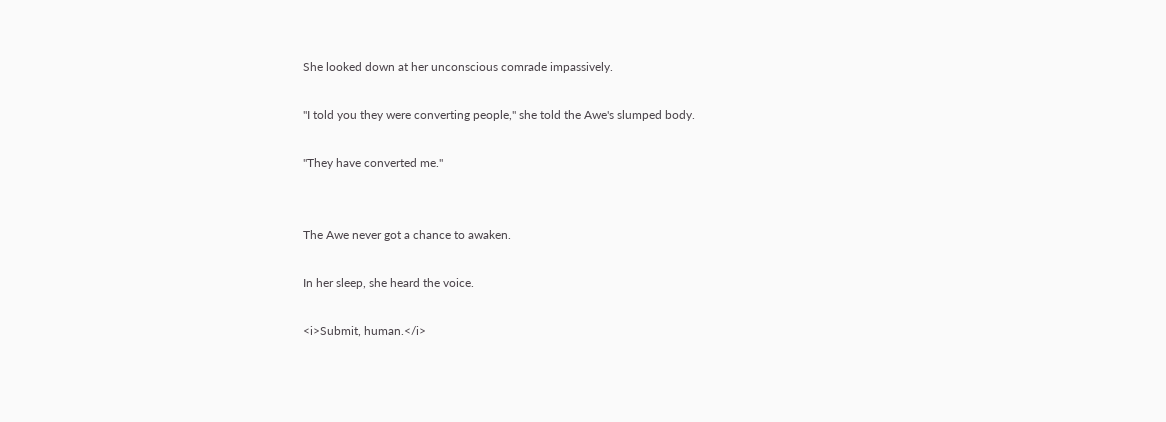She looked down at her unconscious comrade impassively.

"I told you they were converting people," she told the Awe's slumped body.

"They have converted me."


The Awe never got a chance to awaken.

In her sleep, she heard the voice.

<i>Submit, human.</i>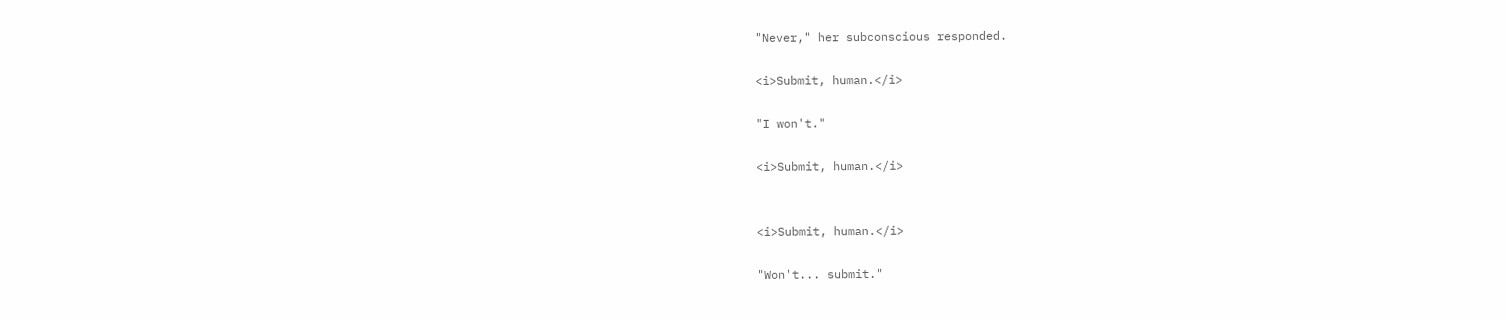"Never," her subconscious responded.

<i>Submit, human.</i>

"I won't."

<i>Submit, human.</i>


<i>Submit, human.</i>

"Won't... submit."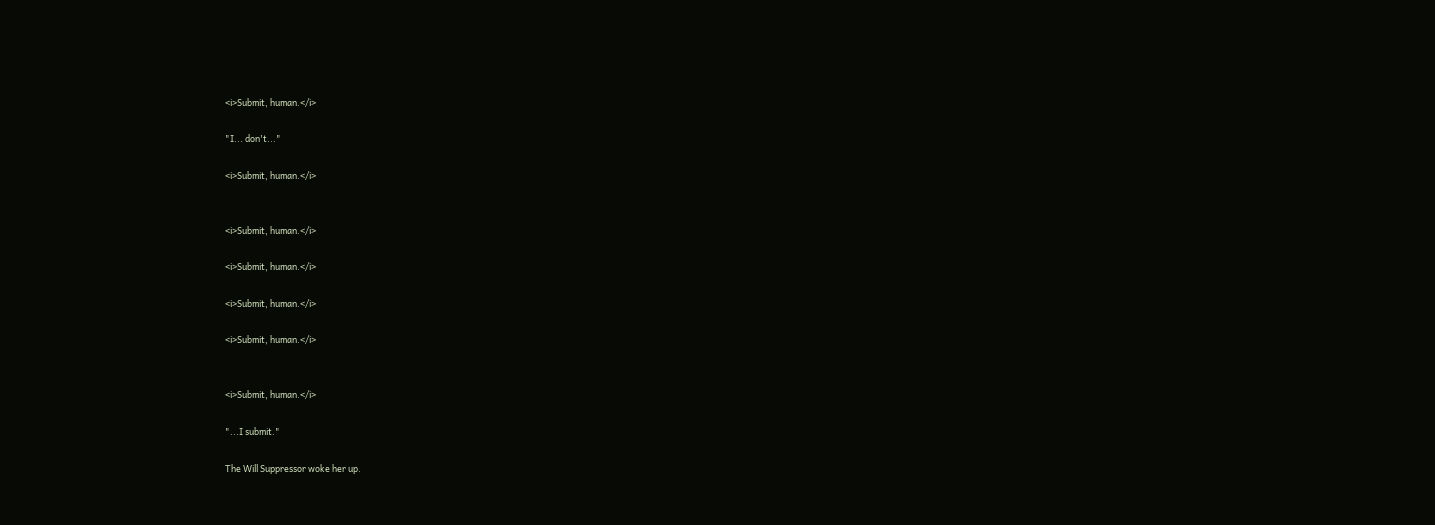<i>Submit, human.</i>

"I... don't..."

<i>Submit, human.</i>


<i>Submit, human.</i>

<i>Submit, human.</i>

<i>Submit, human.</i>

<i>Submit, human.</i>


<i>Submit, human.</i>

"...I submit."

The Will Suppressor woke her up.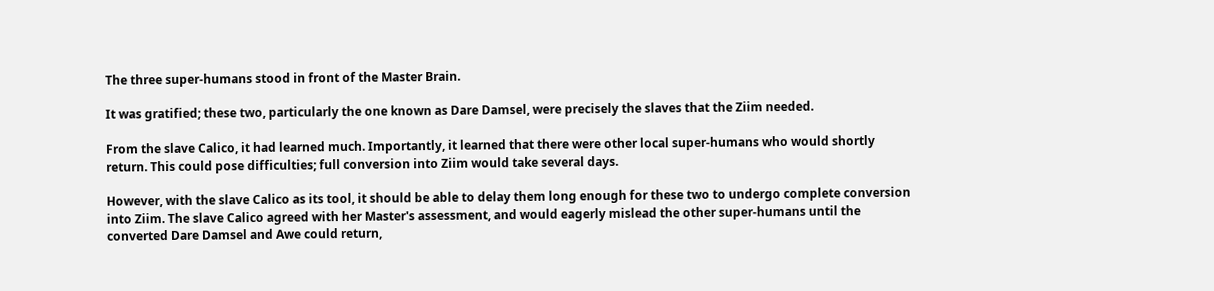The three super-humans stood in front of the Master Brain.

It was gratified; these two, particularly the one known as Dare Damsel, were precisely the slaves that the Ziim needed.

From the slave Calico, it had learned much. Importantly, it learned that there were other local super-humans who would shortly return. This could pose difficulties; full conversion into Ziim would take several days.

However, with the slave Calico as its tool, it should be able to delay them long enough for these two to undergo complete conversion into Ziim. The slave Calico agreed with her Master's assessment, and would eagerly mislead the other super-humans until the converted Dare Damsel and Awe could return,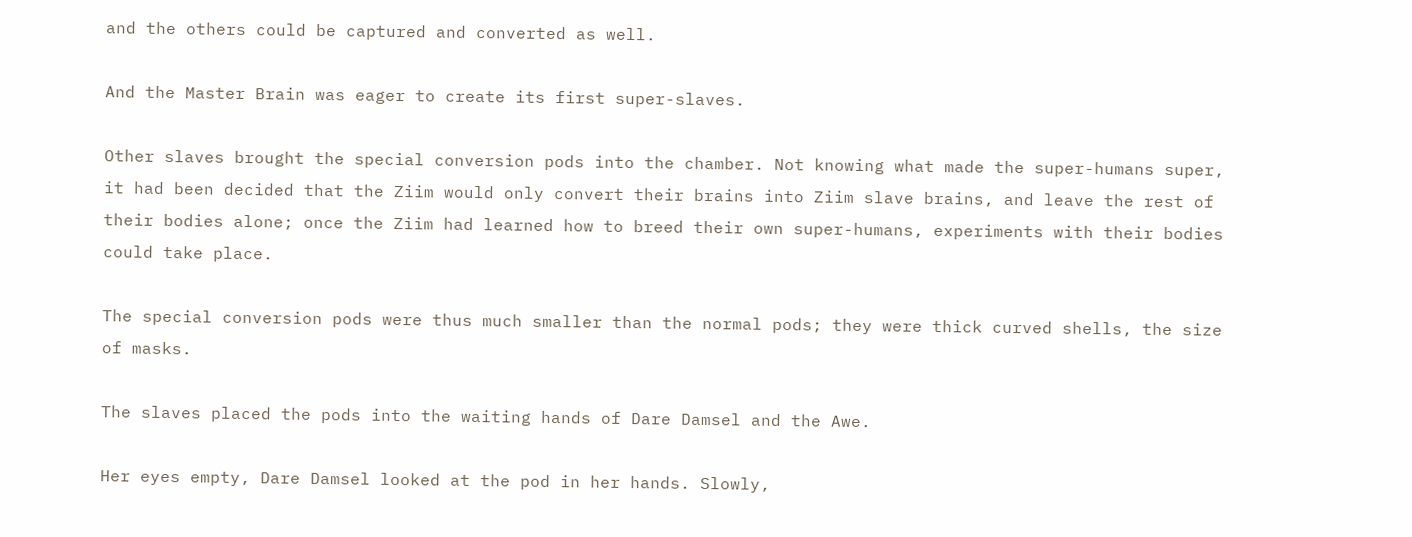and the others could be captured and converted as well.

And the Master Brain was eager to create its first super-slaves.

Other slaves brought the special conversion pods into the chamber. Not knowing what made the super-humans super, it had been decided that the Ziim would only convert their brains into Ziim slave brains, and leave the rest of their bodies alone; once the Ziim had learned how to breed their own super-humans, experiments with their bodies could take place.

The special conversion pods were thus much smaller than the normal pods; they were thick curved shells, the size of masks.

The slaves placed the pods into the waiting hands of Dare Damsel and the Awe.

Her eyes empty, Dare Damsel looked at the pod in her hands. Slowly,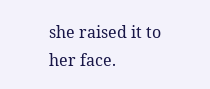she raised it to her face.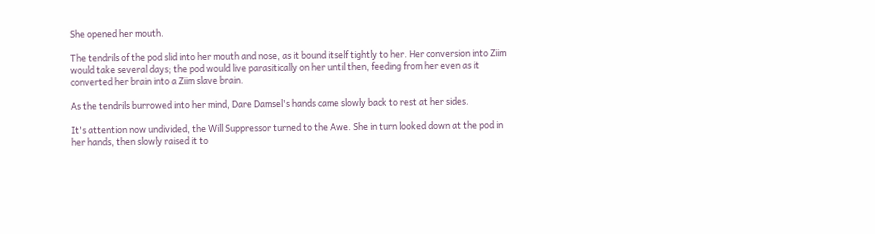She opened her mouth.

The tendrils of the pod slid into her mouth and nose, as it bound itself tightly to her. Her conversion into Ziim would take several days; the pod would live parasitically on her until then, feeding from her even as it converted her brain into a Ziim slave brain.

As the tendrils burrowed into her mind, Dare Damsel's hands came slowly back to rest at her sides.

It's attention now undivided, the Will Suppressor turned to the Awe. She in turn looked down at the pod in her hands, then slowly raised it to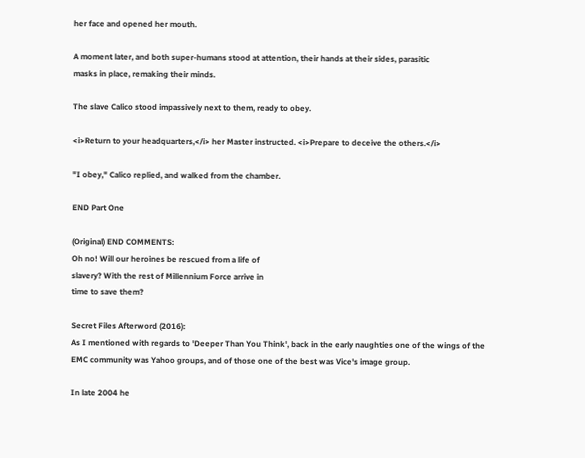her face and opened her mouth.

A moment later, and both super-humans stood at attention, their hands at their sides, parasitic
masks in place, remaking their minds.

The slave Calico stood impassively next to them, ready to obey.

<i>Return to your headquarters,</i> her Master instructed. <i>Prepare to deceive the others.</i>

"I obey," Calico replied, and walked from the chamber.

END Part One

(Original) END COMMENTS:
Oh no! Will our heroines be rescued from a life of
slavery? With the rest of Millennium Force arrive in
time to save them?

Secret Files Afterword (2016):
As I mentioned with regards to 'Deeper Than You Think', back in the early naughties one of the wings of the EMC community was Yahoo groups, and of those one of the best was Vice's image group.

In late 2004 he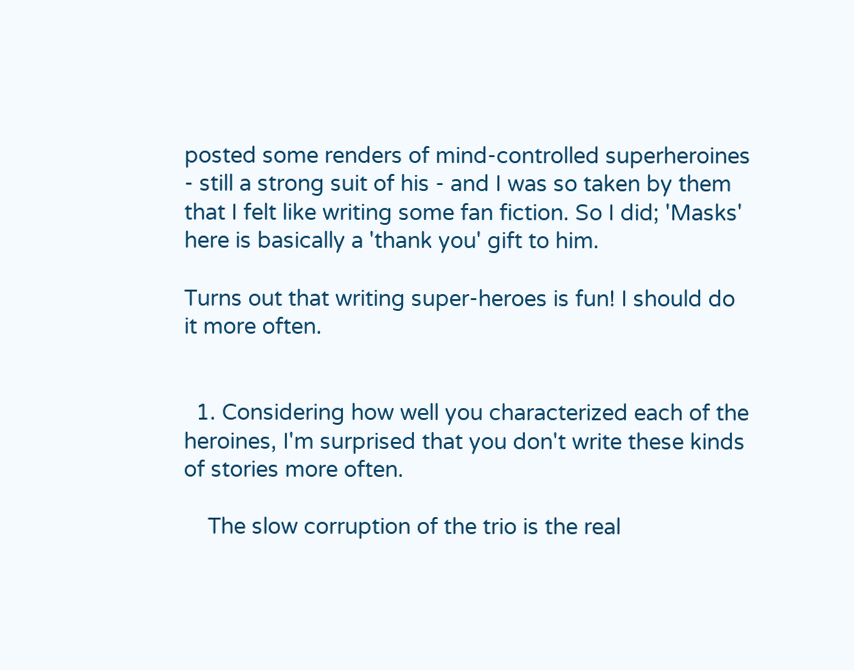posted some renders of mind-controlled superheroines - still a strong suit of his - and I was so taken by them that I felt like writing some fan fiction. So I did; 'Masks' here is basically a 'thank you' gift to him.

Turns out that writing super-heroes is fun! I should do it more often.


  1. Considering how well you characterized each of the heroines, I'm surprised that you don't write these kinds of stories more often.

    The slow corruption of the trio is the real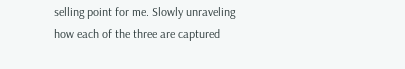selling point for me. Slowly unraveling how each of the three are captured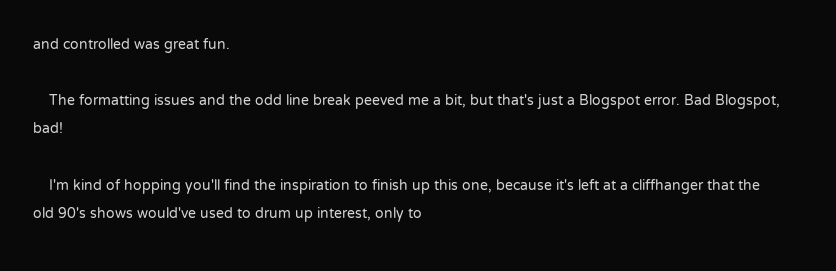and controlled was great fun.

    The formatting issues and the odd line break peeved me a bit, but that's just a Blogspot error. Bad Blogspot, bad!

    I'm kind of hopping you'll find the inspiration to finish up this one, because it's left at a cliffhanger that the old 90's shows would've used to drum up interest, only to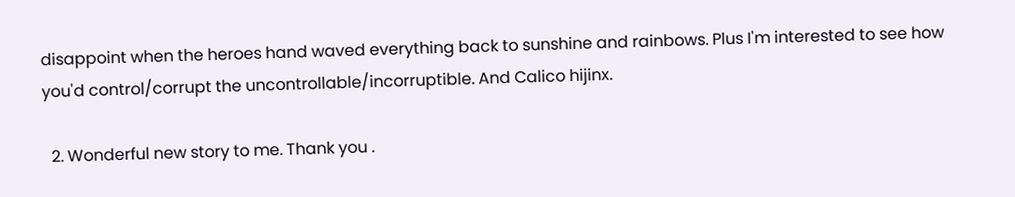disappoint when the heroes hand waved everything back to sunshine and rainbows. Plus I'm interested to see how you'd control/corrupt the uncontrollable/incorruptible. And Calico hijinx.

  2. Wonderful new story to me. Thank you .